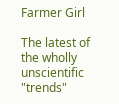Farmer Girl

The latest of the wholly unscientific "trends"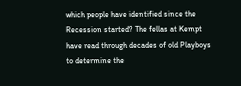which people have identified since the Recession started? The fellas at Kempt have read through decades of old Playboys to determine the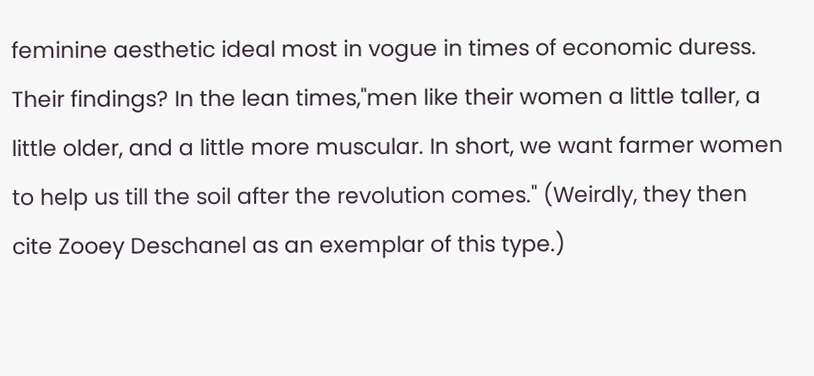feminine aesthetic ideal most in vogue in times of economic duress. Their findings? In the lean times,"men like their women a little taller, a little older, and a little more muscular. In short, we want farmer women to help us till the soil after the revolution comes." (Weirdly, they then cite Zooey Deschanel as an exemplar of this type.)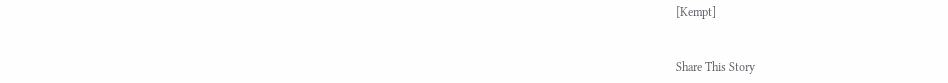[Kempt]


Share This Story